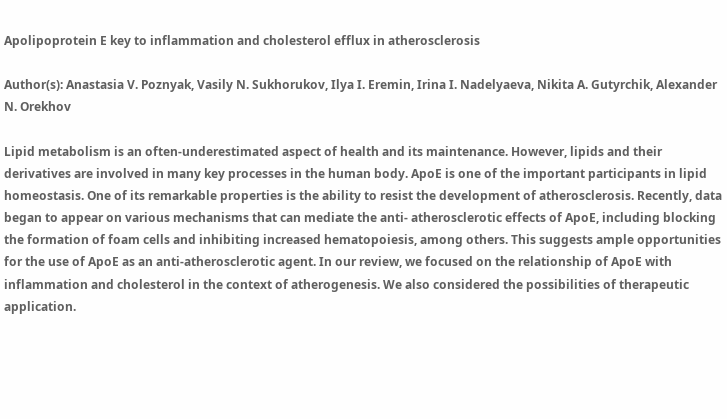Apolipoprotein E key to inflammation and cholesterol efflux in atherosclerosis

Author(s): Anastasia V. Poznyak, Vasily N. Sukhorukov, Ilya I. Eremin, Irina I. Nadelyaeva, Nikita A. Gutyrchik, Alexander N. Orekhov

Lipid metabolism is an often-underestimated aspect of health and its maintenance. However, lipids and their derivatives are involved in many key processes in the human body. ApoE is one of the important participants in lipid homeostasis. One of its remarkable properties is the ability to resist the development of atherosclerosis. Recently, data began to appear on various mechanisms that can mediate the anti- atherosclerotic effects of ApoE, including blocking the formation of foam cells and inhibiting increased hematopoiesis, among others. This suggests ample opportunities for the use of ApoE as an anti-atherosclerotic agent. In our review, we focused on the relationship of ApoE with inflammation and cholesterol in the context of atherogenesis. We also considered the possibilities of therapeutic application.